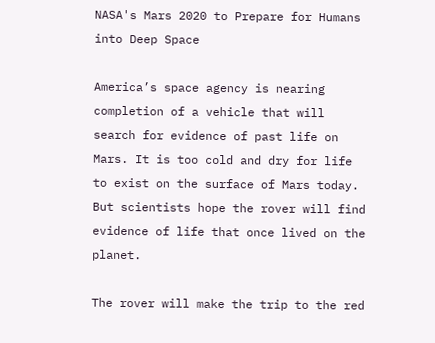NASA's Mars 2020 to Prepare for Humans into Deep Space

America’s space agency is nearing completion of a vehicle that will search for evidence of past life on Mars. It is too cold and dry for life to exist on the surface of Mars today. But scientists hope the rover will find evidence of life that once lived on the planet.

The rover will make the trip to the red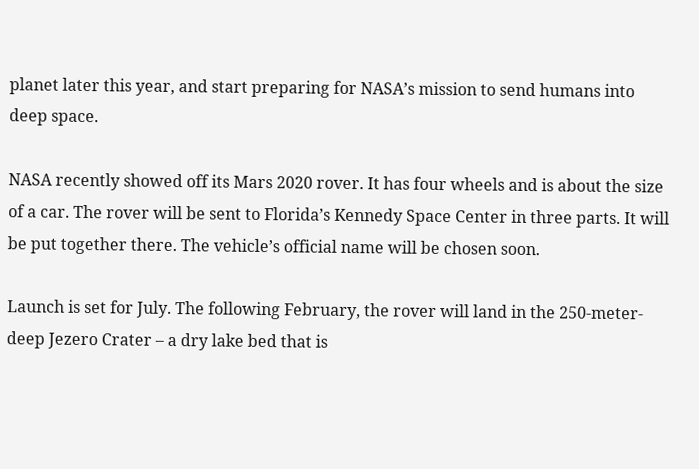planet later this year, and start preparing for NASA’s mission to send humans into deep space.

NASA recently showed off its Mars 2020 rover. It has four wheels and is about the size of a car. The rover will be sent to Florida’s Kennedy Space Center in three parts. It will be put together there. The vehicle’s official name will be chosen soon.

Launch is set for July. The following February, the rover will land in the 250-meter-deep Jezero Crater – a dry lake bed that is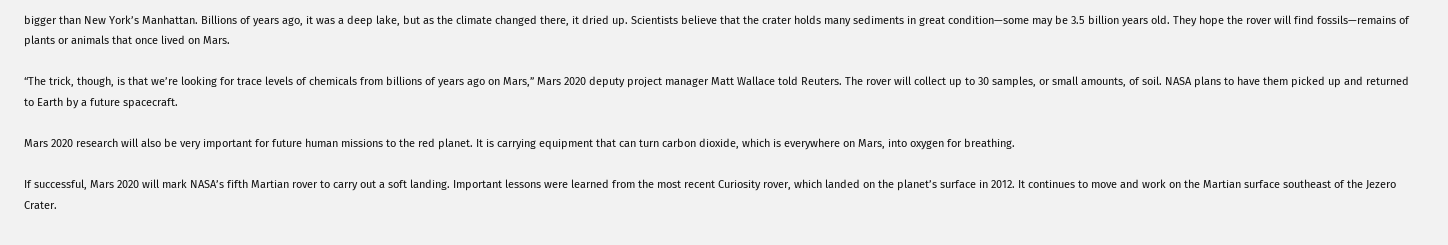bigger than New York’s Manhattan. Billions of years ago, it was a deep lake, but as the climate changed there, it dried up. Scientists believe that the crater holds many sediments in great condition—some may be 3.5 billion years old. They hope the rover will find fossils—remains of plants or animals that once lived on Mars.

“The trick, though, is that we’re looking for trace levels of chemicals from billions of years ago on Mars,” Mars 2020 deputy project manager Matt Wallace told Reuters. The rover will collect up to 30 samples, or small amounts, of soil. NASA plans to have them picked up and returned to Earth by a future spacecraft.

Mars 2020 research will also be very important for future human missions to the red planet. It is carrying equipment that can turn carbon dioxide, which is everywhere on Mars, into oxygen for breathing.

If successful, Mars 2020 will mark NASA’s fifth Martian rover to carry out a soft landing. Important lessons were learned from the most recent Curiosity rover, which landed on the planet’s surface in 2012. It continues to move and work on the Martian surface southeast of the Jezero Crater.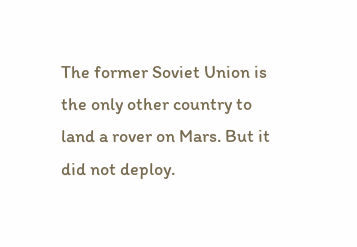The former Soviet Union is the only other country to land a rover on Mars. But it did not deploy.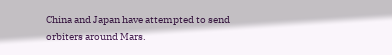China and Japan have attempted to send orbiters around Mars.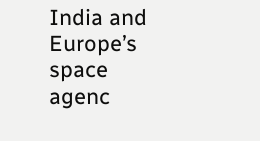India and Europe’s space agenc